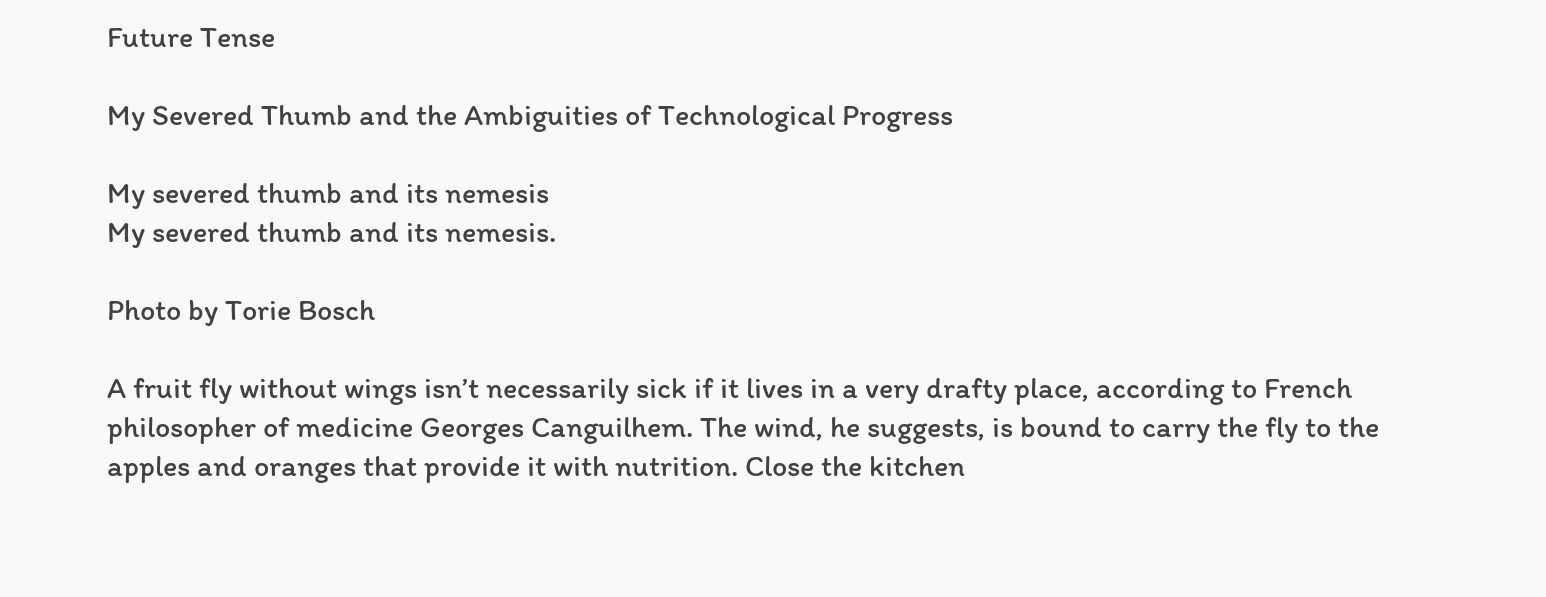Future Tense

My Severed Thumb and the Ambiguities of Technological Progress

My severed thumb and its nemesis
My severed thumb and its nemesis.

Photo by Torie Bosch

A fruit fly without wings isn’t necessarily sick if it lives in a very drafty place, according to French philosopher of medicine Georges Canguilhem. The wind, he suggests, is bound to carry the fly to the apples and oranges that provide it with nutrition. Close the kitchen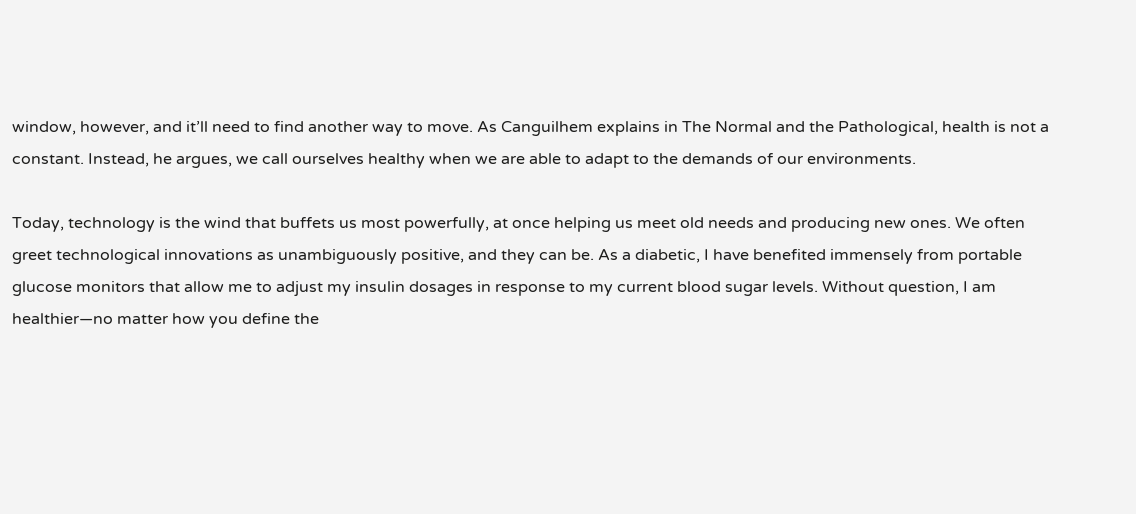window, however, and it’ll need to find another way to move. As Canguilhem explains in The Normal and the Pathological, health is not a constant. Instead, he argues, we call ourselves healthy when we are able to adapt to the demands of our environments.

Today, technology is the wind that buffets us most powerfully, at once helping us meet old needs and producing new ones. We often greet technological innovations as unambiguously positive, and they can be. As a diabetic, I have benefited immensely from portable glucose monitors that allow me to adjust my insulin dosages in response to my current blood sugar levels. Without question, I am healthier—no matter how you define the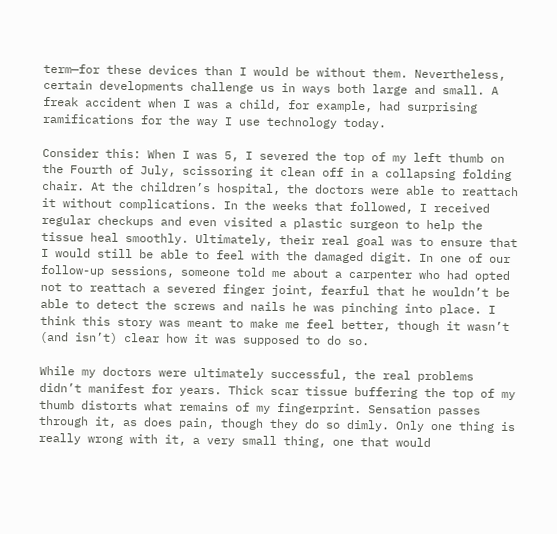term—for these devices than I would be without them. Nevertheless, certain developments challenge us in ways both large and small. A freak accident when I was a child, for example, had surprising ramifications for the way I use technology today.

Consider this: When I was 5, I severed the top of my left thumb on the Fourth of July, scissoring it clean off in a collapsing folding chair. At the children’s hospital, the doctors were able to reattach it without complications. In the weeks that followed, I received regular checkups and even visited a plastic surgeon to help the tissue heal smoothly. Ultimately, their real goal was to ensure that I would still be able to feel with the damaged digit. In one of our follow-up sessions, someone told me about a carpenter who had opted not to reattach a severed finger joint, fearful that he wouldn’t be able to detect the screws and nails he was pinching into place. I think this story was meant to make me feel better, though it wasn’t (and isn’t) clear how it was supposed to do so.

While my doctors were ultimately successful, the real problems didn’t manifest for years. Thick scar tissue buffering the top of my thumb distorts what remains of my fingerprint. Sensation passes through it, as does pain, though they do so dimly. Only one thing is really wrong with it, a very small thing, one that would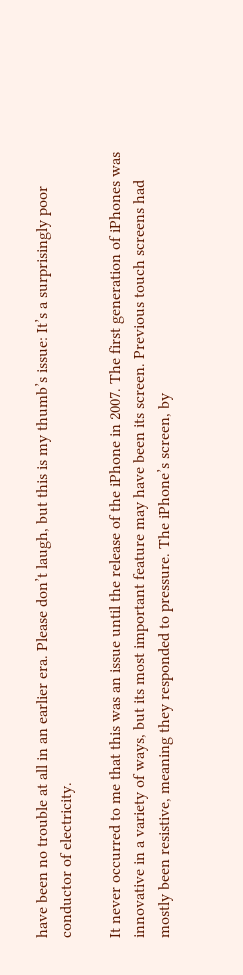have been no trouble at all in an earlier era. Please don’t laugh, but this is my thumb’s issue: It’s a surprisingly poor conductor of electricity.

It never occurred to me that this was an issue until the release of the iPhone in 2007. The first generation of iPhones was innovative in a variety of ways, but its most important feature may have been its screen. Previous touch screens had mostly been resistive, meaning they responded to pressure. The iPhone’s screen, by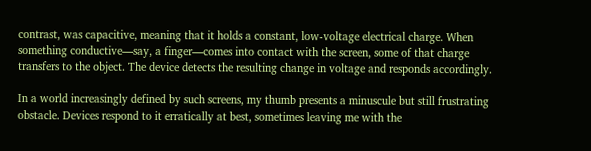contrast, was capacitive, meaning that it holds a constant, low-voltage electrical charge. When something conductive—say, a finger—comes into contact with the screen, some of that charge transfers to the object. The device detects the resulting change in voltage and responds accordingly.

In a world increasingly defined by such screens, my thumb presents a minuscule but still frustrating obstacle. Devices respond to it erratically at best, sometimes leaving me with the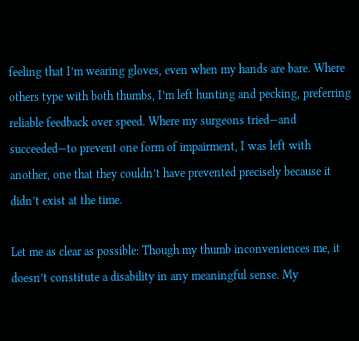feeling that I’m wearing gloves, even when my hands are bare. Where others type with both thumbs, I’m left hunting and pecking, preferring reliable feedback over speed. Where my surgeons tried—and succeeded—to prevent one form of impairment, I was left with another, one that they couldn’t have prevented precisely because it didn’t exist at the time.

Let me as clear as possible: Though my thumb inconveniences me, it doesn’t constitute a disability in any meaningful sense. My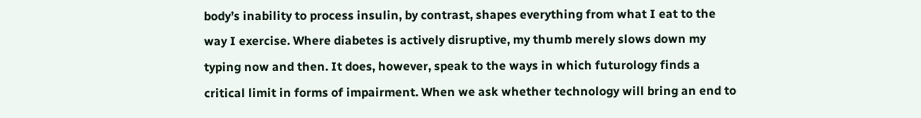body’s inability to process insulin, by contrast, shapes everything from what I eat to the way I exercise. Where diabetes is actively disruptive, my thumb merely slows down my typing now and then. It does, however, speak to the ways in which futurology finds a critical limit in forms of impairment. When we ask whether technology will bring an end to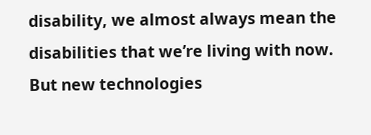disability, we almost always mean the disabilities that we’re living with now. But new technologies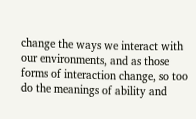change the ways we interact with our environments, and as those forms of interaction change, so too do the meanings of ability and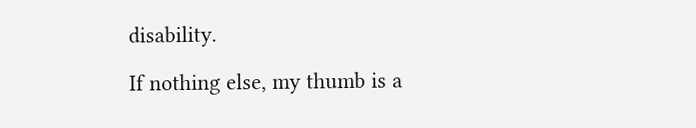disability.

If nothing else, my thumb is a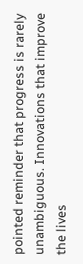pointed reminder that progress is rarely unambiguous. Innovations that improve the lives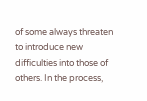of some always threaten to introduce new difficulties into those of others. In the process,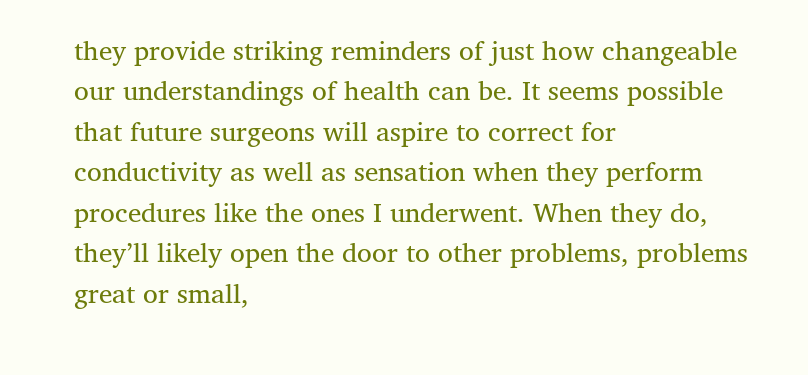they provide striking reminders of just how changeable our understandings of health can be. It seems possible that future surgeons will aspire to correct for conductivity as well as sensation when they perform procedures like the ones I underwent. When they do, they’ll likely open the door to other problems, problems great or small,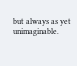but always as yet unimaginable.